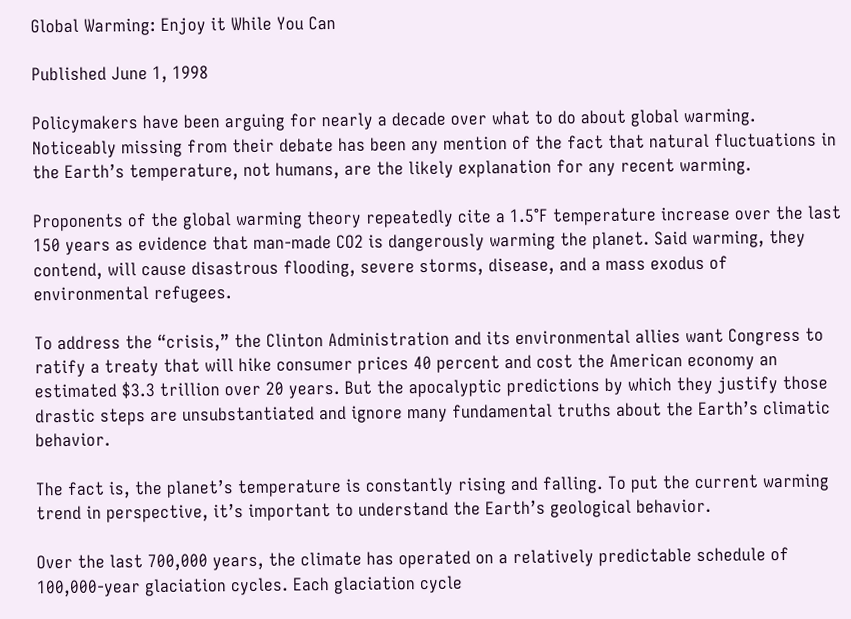Global Warming: Enjoy it While You Can

Published June 1, 1998

Policymakers have been arguing for nearly a decade over what to do about global warming. Noticeably missing from their debate has been any mention of the fact that natural fluctuations in the Earth’s temperature, not humans, are the likely explanation for any recent warming.

Proponents of the global warming theory repeatedly cite a 1.5°F temperature increase over the last 150 years as evidence that man-made CO2 is dangerously warming the planet. Said warming, they contend, will cause disastrous flooding, severe storms, disease, and a mass exodus of environmental refugees.

To address the “crisis,” the Clinton Administration and its environmental allies want Congress to ratify a treaty that will hike consumer prices 40 percent and cost the American economy an estimated $3.3 trillion over 20 years. But the apocalyptic predictions by which they justify those drastic steps are unsubstantiated and ignore many fundamental truths about the Earth’s climatic behavior.

The fact is, the planet’s temperature is constantly rising and falling. To put the current warming trend in perspective, it’s important to understand the Earth’s geological behavior.

Over the last 700,000 years, the climate has operated on a relatively predictable schedule of 100,000-year glaciation cycles. Each glaciation cycle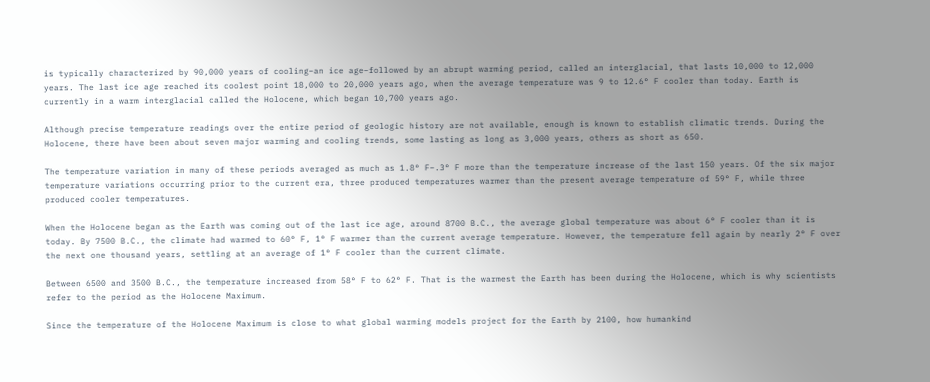is typically characterized by 90,000 years of cooling–an ice age–followed by an abrupt warming period, called an interglacial, that lasts 10,000 to 12,000 years. The last ice age reached its coolest point 18,000 to 20,000 years ago, when the average temperature was 9 to 12.6° F cooler than today. Earth is currently in a warm interglacial called the Holocene, which began 10,700 years ago.

Although precise temperature readings over the entire period of geologic history are not available, enough is known to establish climatic trends. During the Holocene, there have been about seven major warming and cooling trends, some lasting as long as 3,000 years, others as short as 650.

The temperature variation in many of these periods averaged as much as 1.8° F–.3° F more than the temperature increase of the last 150 years. Of the six major temperature variations occurring prior to the current era, three produced temperatures warmer than the present average temperature of 59° F, while three produced cooler temperatures.

When the Holocene began as the Earth was coming out of the last ice age, around 8700 B.C., the average global temperature was about 6° F cooler than it is today. By 7500 B.C., the climate had warmed to 60° F, 1° F warmer than the current average temperature. However, the temperature fell again by nearly 2° F over the next one thousand years, settling at an average of 1° F cooler than the current climate.

Between 6500 and 3500 B.C., the temperature increased from 58° F to 62° F. That is the warmest the Earth has been during the Holocene, which is why scientists refer to the period as the Holocene Maximum.

Since the temperature of the Holocene Maximum is close to what global warming models project for the Earth by 2100, how humankind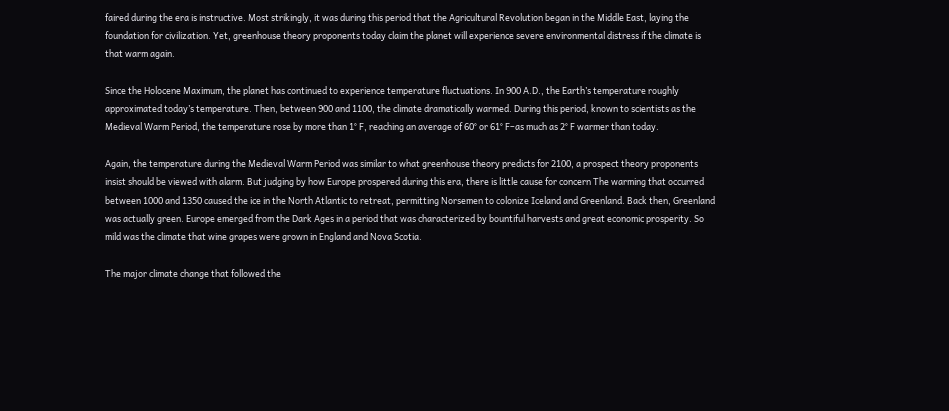faired during the era is instructive. Most strikingly, it was during this period that the Agricultural Revolution began in the Middle East, laying the foundation for civilization. Yet, greenhouse theory proponents today claim the planet will experience severe environmental distress if the climate is that warm again.

Since the Holocene Maximum, the planet has continued to experience temperature fluctuations. In 900 A.D., the Earth’s temperature roughly approximated today’s temperature. Then, between 900 and 1100, the climate dramatically warmed. During this period, known to scientists as the Medieval Warm Period, the temperature rose by more than 1° F, reaching an average of 60° or 61° F–as much as 2° F warmer than today.

Again, the temperature during the Medieval Warm Period was similar to what greenhouse theory predicts for 2100, a prospect theory proponents insist should be viewed with alarm. But judging by how Europe prospered during this era, there is little cause for concern The warming that occurred between 1000 and 1350 caused the ice in the North Atlantic to retreat, permitting Norsemen to colonize Iceland and Greenland. Back then, Greenland was actually green. Europe emerged from the Dark Ages in a period that was characterized by bountiful harvests and great economic prosperity. So mild was the climate that wine grapes were grown in England and Nova Scotia.

The major climate change that followed the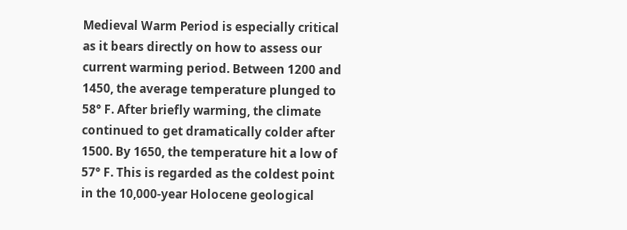Medieval Warm Period is especially critical as it bears directly on how to assess our current warming period. Between 1200 and 1450, the average temperature plunged to 58° F. After briefly warming, the climate continued to get dramatically colder after 1500. By 1650, the temperature hit a low of 57° F. This is regarded as the coldest point in the 10,000-year Holocene geological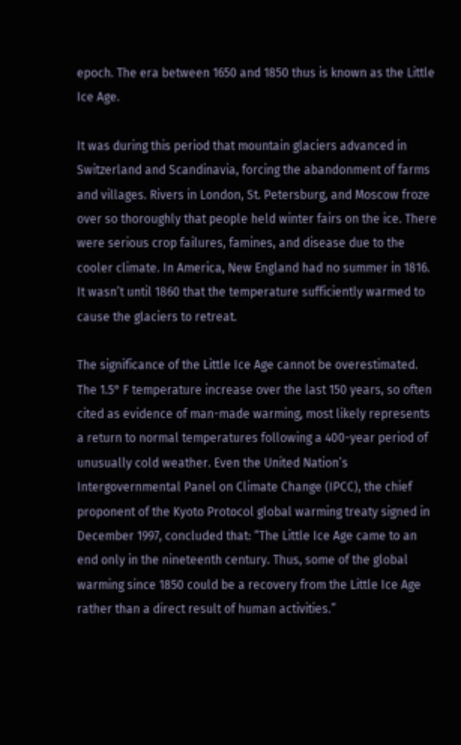epoch. The era between 1650 and 1850 thus is known as the Little Ice Age.

It was during this period that mountain glaciers advanced in Switzerland and Scandinavia, forcing the abandonment of farms and villages. Rivers in London, St. Petersburg, and Moscow froze over so thoroughly that people held winter fairs on the ice. There were serious crop failures, famines, and disease due to the cooler climate. In America, New England had no summer in 1816. It wasn’t until 1860 that the temperature sufficiently warmed to cause the glaciers to retreat.

The significance of the Little Ice Age cannot be overestimated. The 1.5° F temperature increase over the last 150 years, so often cited as evidence of man-made warming, most likely represents a return to normal temperatures following a 400-year period of unusually cold weather. Even the United Nation’s Intergovernmental Panel on Climate Change (IPCC), the chief proponent of the Kyoto Protocol global warming treaty signed in December 1997, concluded that: “The Little Ice Age came to an end only in the nineteenth century. Thus, some of the global warming since 1850 could be a recovery from the Little Ice Age rather than a direct result of human activities.”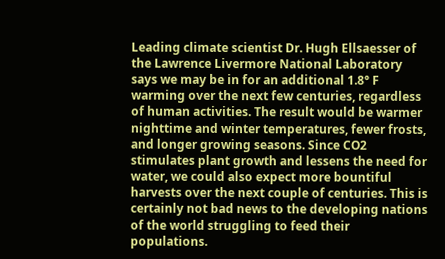Leading climate scientist Dr. Hugh Ellsaesser of the Lawrence Livermore National Laboratory says we may be in for an additional 1.8° F warming over the next few centuries, regardless of human activities. The result would be warmer nighttime and winter temperatures, fewer frosts, and longer growing seasons. Since CO2 stimulates plant growth and lessens the need for water, we could also expect more bountiful harvests over the next couple of centuries. This is certainly not bad news to the developing nations of the world struggling to feed their populations.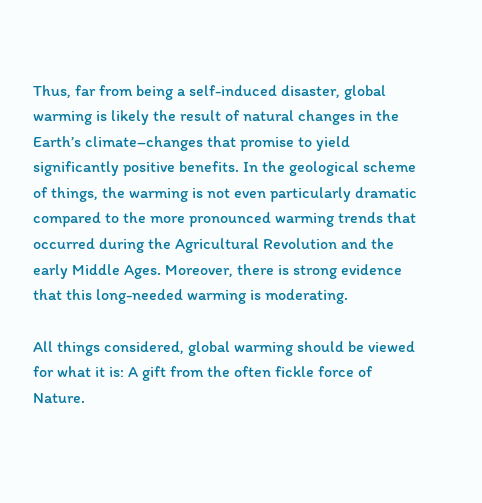Thus, far from being a self-induced disaster, global warming is likely the result of natural changes in the Earth’s climate–changes that promise to yield significantly positive benefits. In the geological scheme of things, the warming is not even particularly dramatic compared to the more pronounced warming trends that occurred during the Agricultural Revolution and the early Middle Ages. Moreover, there is strong evidence that this long-needed warming is moderating.

All things considered, global warming should be viewed for what it is: A gift from the often fickle force of Nature.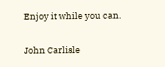Enjoy it while you can.

John Carlisle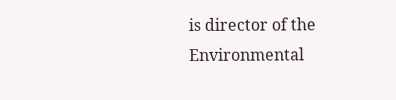is director of the Environmental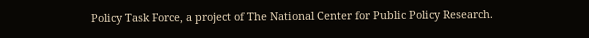Policy Task Force, a project of The National Center for Public Policy Research.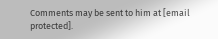Comments may be sent to him at [email protected].